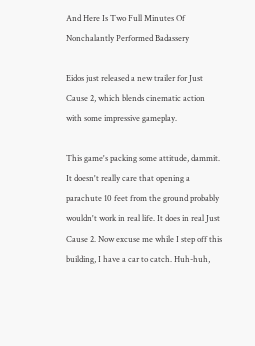And Here Is Two Full Minutes Of Nonchalantly Performed Badassery

Eidos just released a new trailer for Just Cause 2, which blends cinematic action with some impressive gameplay.

This game's packing some attitude, dammit. It doesn't really care that opening a parachute 10 feet from the ground probably wouldn't work in real life. It does in real Just Cause 2. Now excuse me while I step off this building, I have a car to catch. Huh-huh,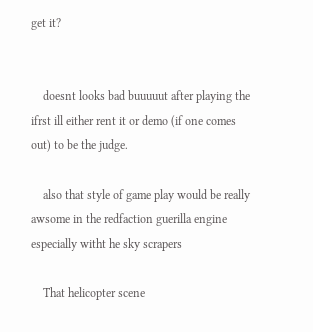get it?


    doesnt looks bad buuuuut after playing the ifrst ill either rent it or demo (if one comes out) to be the judge.

    also that style of game play would be really awsome in the redfaction guerilla engine especially witht he sky scrapers

    That helicopter scene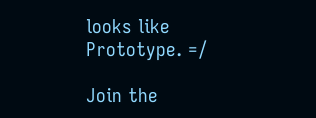looks like Prototype. =/

Join the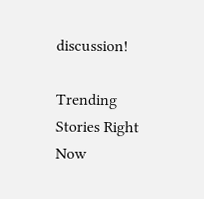discussion!

Trending Stories Right Now